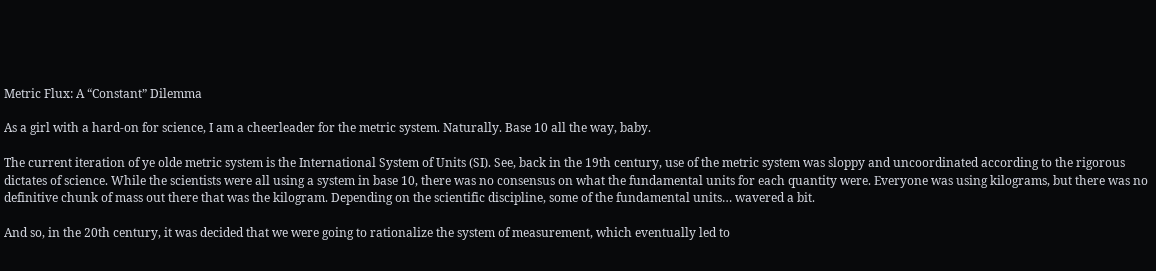Metric Flux: A “Constant” Dilemma

As a girl with a hard-on for science, I am a cheerleader for the metric system. Naturally. Base 10 all the way, baby.

The current iteration of ye olde metric system is the International System of Units (SI). See, back in the 19th century, use of the metric system was sloppy and uncoordinated according to the rigorous dictates of science. While the scientists were all using a system in base 10, there was no consensus on what the fundamental units for each quantity were. Everyone was using kilograms, but there was no definitive chunk of mass out there that was the kilogram. Depending on the scientific discipline, some of the fundamental units… wavered a bit.

And so, in the 20th century, it was decided that we were going to rationalize the system of measurement, which eventually led to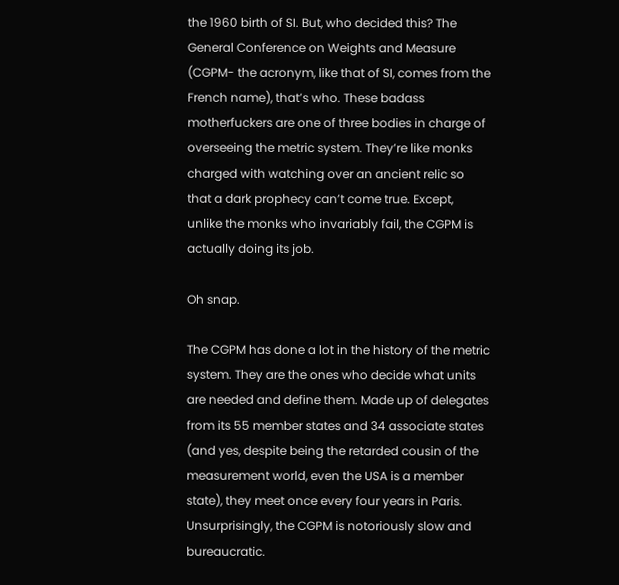the 1960 birth of SI. But, who decided this? The General Conference on Weights and Measure (CGPM- the acronym, like that of SI, comes from the French name), that’s who. These badass motherfuckers are one of three bodies in charge of overseeing the metric system. They’re like monks charged with watching over an ancient relic so that a dark prophecy can’t come true. Except, unlike the monks who invariably fail, the CGPM is actually doing its job.

Oh snap.

The CGPM has done a lot in the history of the metric system. They are the ones who decide what units are needed and define them. Made up of delegates from its 55 member states and 34 associate states (and yes, despite being the retarded cousin of the measurement world, even the USA is a member state), they meet once every four years in Paris. Unsurprisingly, the CGPM is notoriously slow and bureaucratic.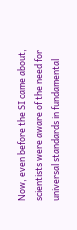Now, even before the SI came about, scientists were aware of the need for universal standards in fundamental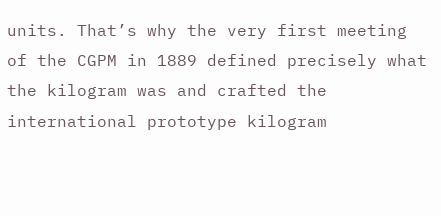units. That’s why the very first meeting of the CGPM in 1889 defined precisely what the kilogram was and crafted the international prototype kilogram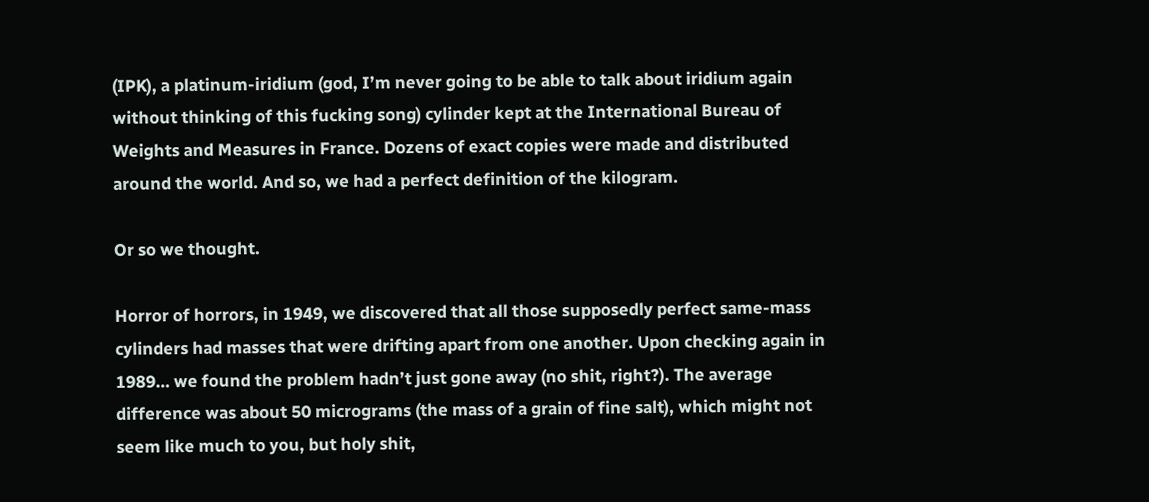(IPK), a platinum-iridium (god, I’m never going to be able to talk about iridium again without thinking of this fucking song) cylinder kept at the International Bureau of Weights and Measures in France. Dozens of exact copies were made and distributed around the world. And so, we had a perfect definition of the kilogram.

Or so we thought.

Horror of horrors, in 1949, we discovered that all those supposedly perfect same-mass cylinders had masses that were drifting apart from one another. Upon checking again in 1989… we found the problem hadn’t just gone away (no shit, right?). The average difference was about 50 micrograms (the mass of a grain of fine salt), which might not seem like much to you, but holy shit,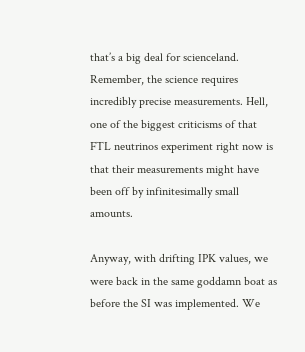that’s a big deal for scienceland. Remember, the science requires incredibly precise measurements. Hell, one of the biggest criticisms of that FTL neutrinos experiment right now is that their measurements might have been off by infinitesimally small amounts.

Anyway, with drifting IPK values, we were back in the same goddamn boat as before the SI was implemented. We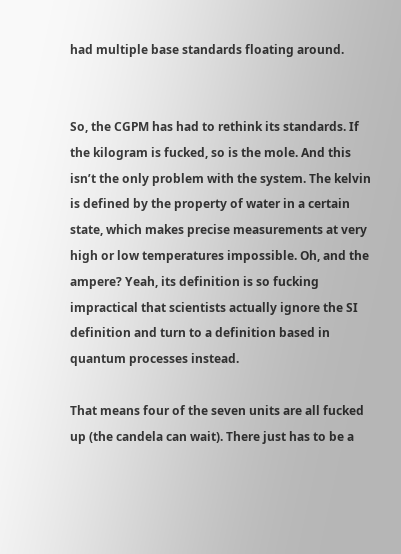had multiple base standards floating around.


So, the CGPM has had to rethink its standards. If the kilogram is fucked, so is the mole. And this isn’t the only problem with the system. The kelvin is defined by the property of water in a certain state, which makes precise measurements at very high or low temperatures impossible. Oh, and the ampere? Yeah, its definition is so fucking impractical that scientists actually ignore the SI definition and turn to a definition based in quantum processes instead.

That means four of the seven units are all fucked up (the candela can wait). There just has to be a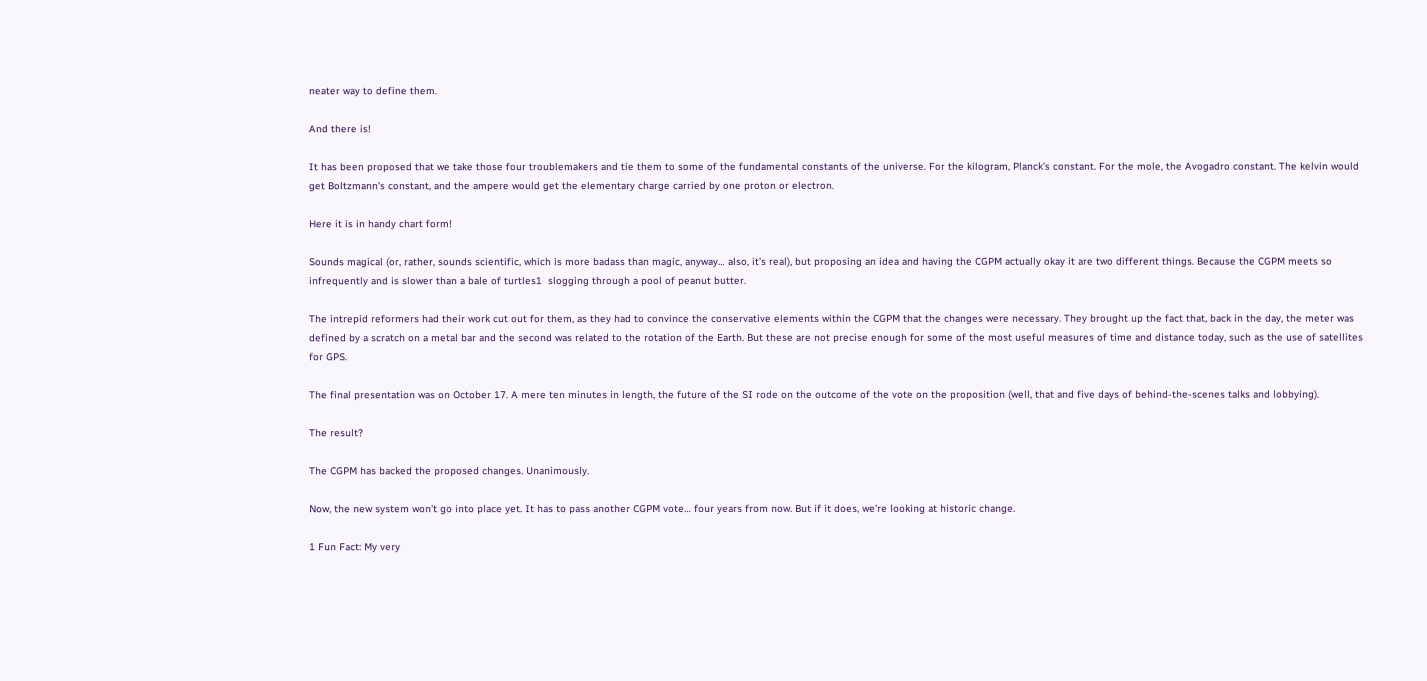neater way to define them.

And there is!

It has been proposed that we take those four troublemakers and tie them to some of the fundamental constants of the universe. For the kilogram, Planck’s constant. For the mole, the Avogadro constant. The kelvin would get Boltzmann’s constant, and the ampere would get the elementary charge carried by one proton or electron.

Here it is in handy chart form!

Sounds magical (or, rather, sounds scientific, which is more badass than magic, anyway… also, it’s real), but proposing an idea and having the CGPM actually okay it are two different things. Because the CGPM meets so infrequently and is slower than a bale of turtles1  slogging through a pool of peanut butter.

The intrepid reformers had their work cut out for them, as they had to convince the conservative elements within the CGPM that the changes were necessary. They brought up the fact that, back in the day, the meter was defined by a scratch on a metal bar and the second was related to the rotation of the Earth. But these are not precise enough for some of the most useful measures of time and distance today, such as the use of satellites for GPS.

The final presentation was on October 17. A mere ten minutes in length, the future of the SI rode on the outcome of the vote on the proposition (well, that and five days of behind-the-scenes talks and lobbying).

The result?

The CGPM has backed the proposed changes. Unanimously.

Now, the new system won’t go into place yet. It has to pass another CGPM vote… four years from now. But if it does, we’re looking at historic change.

1 Fun Fact: My very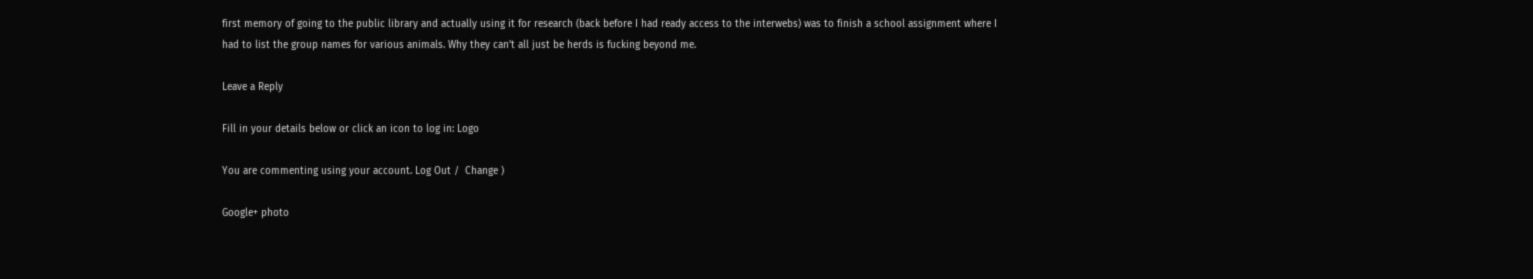first memory of going to the public library and actually using it for research (back before I had ready access to the interwebs) was to finish a school assignment where I had to list the group names for various animals. Why they can’t all just be herds is fucking beyond me.

Leave a Reply

Fill in your details below or click an icon to log in: Logo

You are commenting using your account. Log Out /  Change )

Google+ photo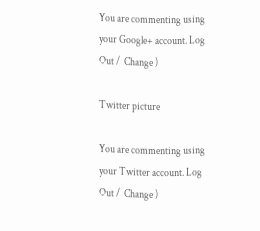You are commenting using your Google+ account. Log Out /  Change )

Twitter picture

You are commenting using your Twitter account. Log Out /  Change )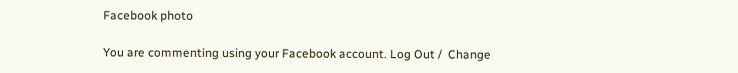Facebook photo

You are commenting using your Facebook account. Log Out /  Change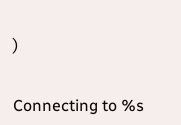)


Connecting to %s